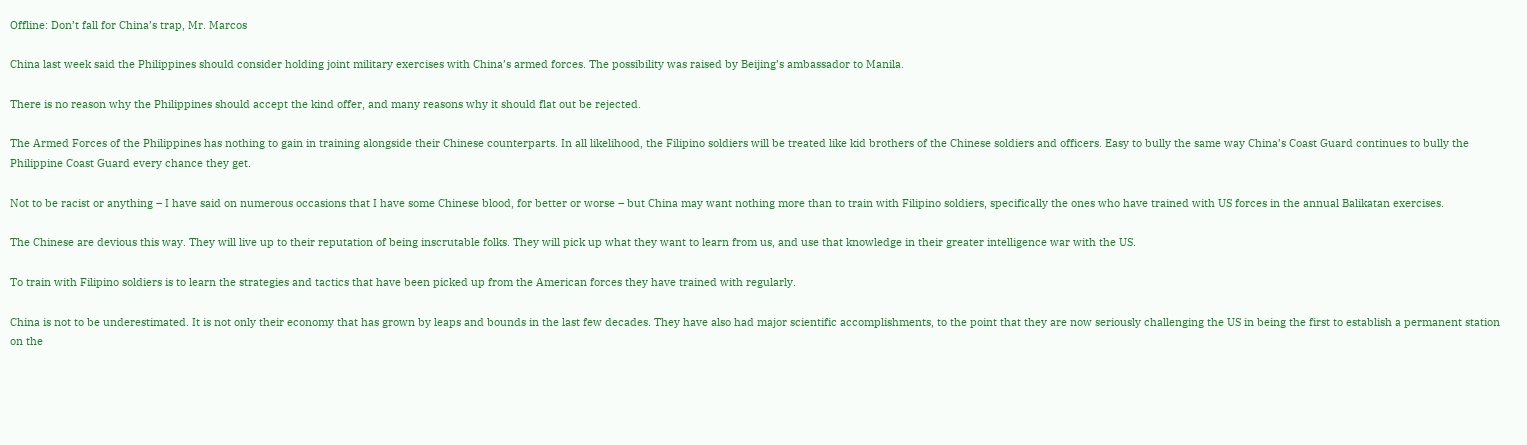Offline: Don’t fall for China’s trap, Mr. Marcos

China last week said the Philippines should consider holding joint military exercises with China’s armed forces. The possibility was raised by Beijing’s ambassador to Manila.

There is no reason why the Philippines should accept the kind offer, and many reasons why it should flat out be rejected.

The Armed Forces of the Philippines has nothing to gain in training alongside their Chinese counterparts. In all likelihood, the Filipino soldiers will be treated like kid brothers of the Chinese soldiers and officers. Easy to bully the same way China’s Coast Guard continues to bully the Philippine Coast Guard every chance they get.

Not to be racist or anything – I have said on numerous occasions that I have some Chinese blood, for better or worse – but China may want nothing more than to train with Filipino soldiers, specifically the ones who have trained with US forces in the annual Balikatan exercises.

The Chinese are devious this way. They will live up to their reputation of being inscrutable folks. They will pick up what they want to learn from us, and use that knowledge in their greater intelligence war with the US.

To train with Filipino soldiers is to learn the strategies and tactics that have been picked up from the American forces they have trained with regularly.

China is not to be underestimated. It is not only their economy that has grown by leaps and bounds in the last few decades. They have also had major scientific accomplishments, to the point that they are now seriously challenging the US in being the first to establish a permanent station on the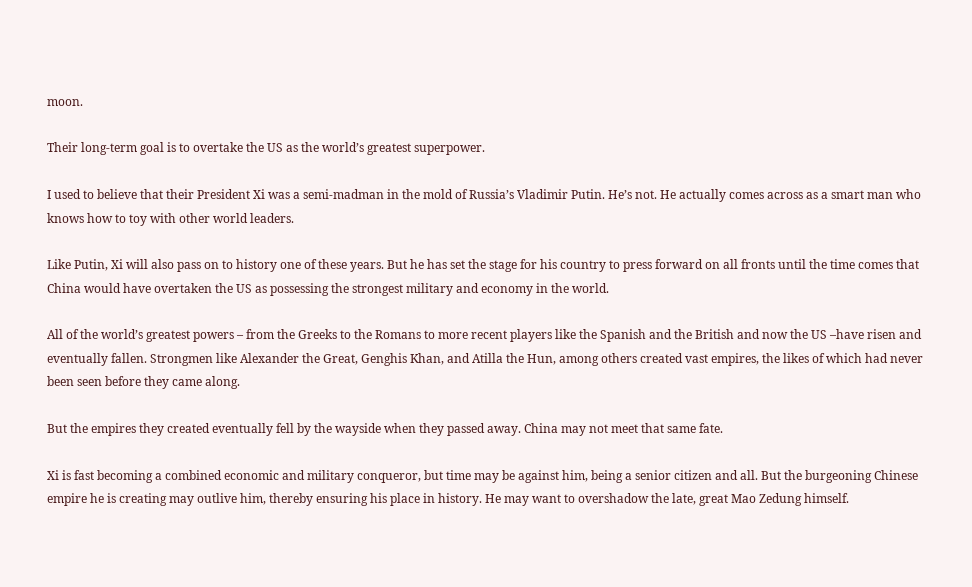moon.

Their long-term goal is to overtake the US as the world’s greatest superpower.

I used to believe that their President Xi was a semi-madman in the mold of Russia’s Vladimir Putin. He’s not. He actually comes across as a smart man who knows how to toy with other world leaders.

Like Putin, Xi will also pass on to history one of these years. But he has set the stage for his country to press forward on all fronts until the time comes that China would have overtaken the US as possessing the strongest military and economy in the world.

All of the world’s greatest powers – from the Greeks to the Romans to more recent players like the Spanish and the British and now the US –have risen and eventually fallen. Strongmen like Alexander the Great, Genghis Khan, and Atilla the Hun, among others created vast empires, the likes of which had never been seen before they came along.

But the empires they created eventually fell by the wayside when they passed away. China may not meet that same fate.

Xi is fast becoming a combined economic and military conqueror, but time may be against him, being a senior citizen and all. But the burgeoning Chinese empire he is creating may outlive him, thereby ensuring his place in history. He may want to overshadow the late, great Mao Zedung himself.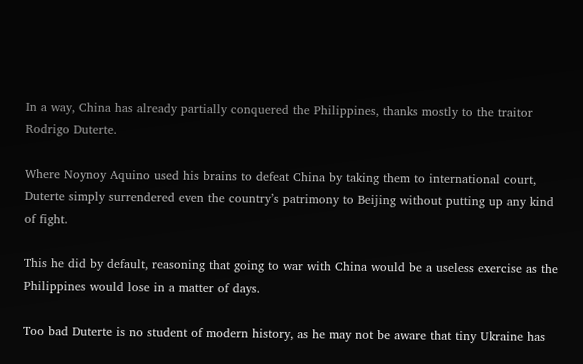In a way, China has already partially conquered the Philippines, thanks mostly to the traitor Rodrigo Duterte.

Where Noynoy Aquino used his brains to defeat China by taking them to international court, Duterte simply surrendered even the country’s patrimony to Beijing without putting up any kind of fight.

This he did by default, reasoning that going to war with China would be a useless exercise as the Philippines would lose in a matter of days.

Too bad Duterte is no student of modern history, as he may not be aware that tiny Ukraine has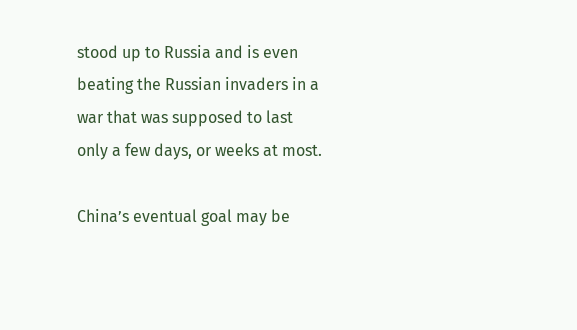stood up to Russia and is even beating the Russian invaders in a war that was supposed to last only a few days, or weeks at most.

China’s eventual goal may be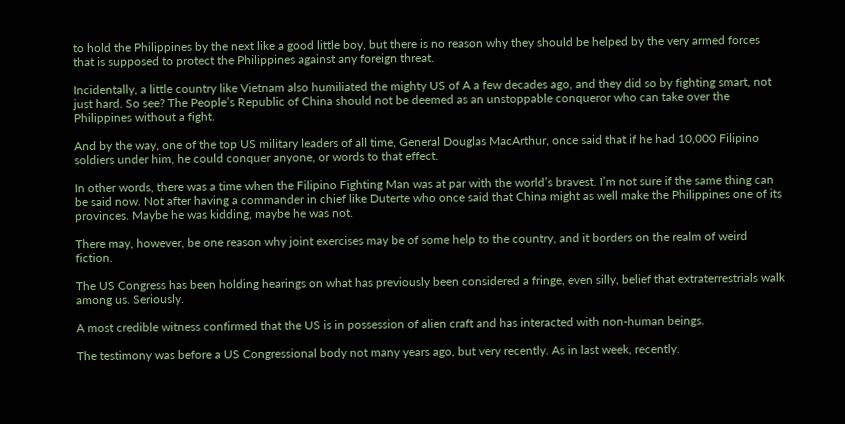to hold the Philippines by the next like a good little boy, but there is no reason why they should be helped by the very armed forces that is supposed to protect the Philippines against any foreign threat.

Incidentally, a little country like Vietnam also humiliated the mighty US of A a few decades ago, and they did so by fighting smart, not just hard. So see? The People’s Republic of China should not be deemed as an unstoppable conqueror who can take over the Philippines without a fight.

And by the way, one of the top US military leaders of all time, General Douglas MacArthur, once said that if he had 10,000 Filipino soldiers under him, he could conquer anyone, or words to that effect.

In other words, there was a time when the Filipino Fighting Man was at par with the world’s bravest. I’m not sure if the same thing can be said now. Not after having a commander in chief like Duterte who once said that China might as well make the Philippines one of its provinces. Maybe he was kidding, maybe he was not.

There may, however, be one reason why joint exercises may be of some help to the country, and it borders on the realm of weird fiction.

The US Congress has been holding hearings on what has previously been considered a fringe, even silly, belief that extraterrestrials walk among us. Seriously.

A most credible witness confirmed that the US is in possession of alien craft and has interacted with non-human beings.

The testimony was before a US Congressional body not many years ago, but very recently. As in last week, recently.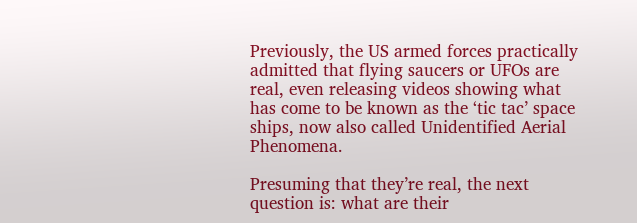Previously, the US armed forces practically admitted that flying saucers or UFOs are real, even releasing videos showing what has come to be known as the ‘tic tac’ space ships, now also called Unidentified Aerial Phenomena.

Presuming that they’re real, the next question is: what are their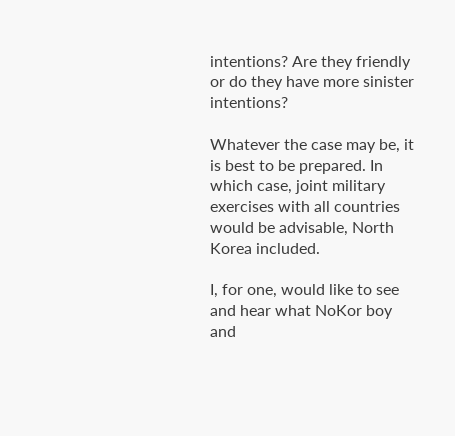intentions? Are they friendly or do they have more sinister intentions?

Whatever the case may be, it is best to be prepared. In which case, joint military exercises with all countries would be advisable, North Korea included.

I, for one, would like to see and hear what NoKor boy and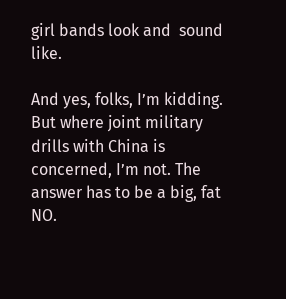girl bands look and  sound like.

And yes, folks, I’m kidding. But where joint military drills with China is concerned, I’m not. The answer has to be a big, fat NO.